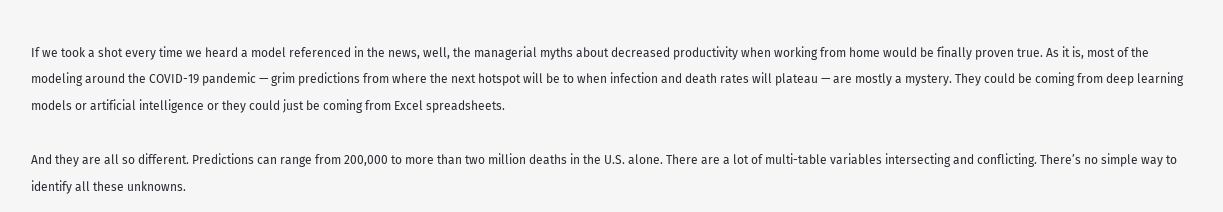If we took a shot every time we heard a model referenced in the news, well, the managerial myths about decreased productivity when working from home would be finally proven true. As it is, most of the modeling around the COVID-19 pandemic — grim predictions from where the next hotspot will be to when infection and death rates will plateau — are mostly a mystery. They could be coming from deep learning models or artificial intelligence or they could just be coming from Excel spreadsheets.

And they are all so different. Predictions can range from 200,000 to more than two million deaths in the U.S. alone. There are a lot of multi-table variables intersecting and conflicting. There’s no simple way to identify all these unknowns.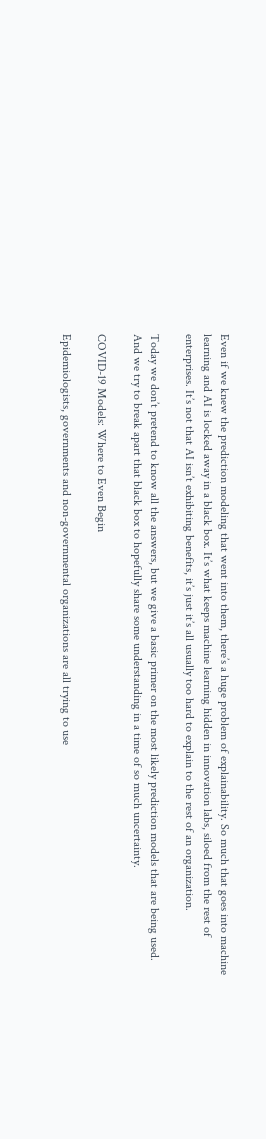Even if we knew the prediction modeling that went into them, there’s a huge problem of explainability. So much that goes into machine learning and AI is locked away in a black box. It’s what keeps machine learning hidden in innovation labs, siloed from the rest of enterprises. It’s not that AI isn’t exhibiting benefits, it’s just it’s all usually too hard to explain to the rest of an organization.

Today we don’t pretend to know all the answers, but we give a basic primer on the most likely prediction models that are being used. And we try to break apart that black box to hopefully share some understanding in a time of so much uncertainty.

COVID-19 Models: Where to Even Begin

Epidemiologists, governments and non-governmental organizations are all trying to use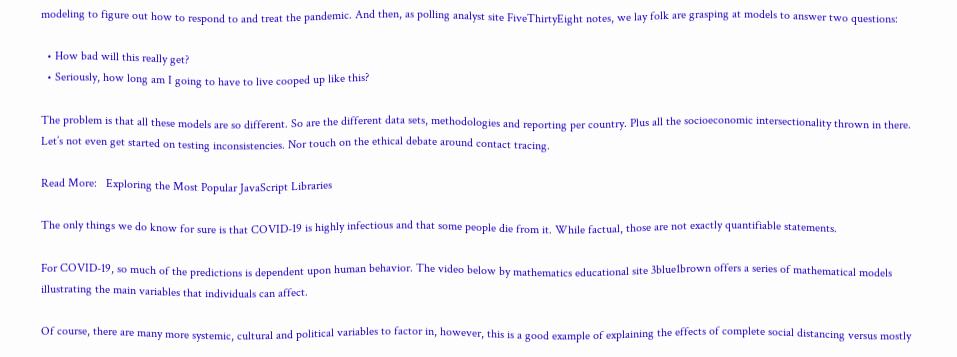modeling to figure out how to respond to and treat the pandemic. And then, as polling analyst site FiveThirtyEight notes, we lay folk are grasping at models to answer two questions:

  • How bad will this really get?
  • Seriously, how long am I going to have to live cooped up like this?

The problem is that all these models are so different. So are the different data sets, methodologies and reporting per country. Plus all the socioeconomic intersectionality thrown in there. Let’s not even get started on testing inconsistencies. Nor touch on the ethical debate around contact tracing.

Read More:   Exploring the Most Popular JavaScript Libraries

The only things we do know for sure is that COVID-19 is highly infectious and that some people die from it. While factual, those are not exactly quantifiable statements.

For COVID-19, so much of the predictions is dependent upon human behavior. The video below by mathematics educational site 3blue1brown offers a series of mathematical models illustrating the main variables that individuals can affect.

Of course, there are many more systemic, cultural and political variables to factor in, however, this is a good example of explaining the effects of complete social distancing versus mostly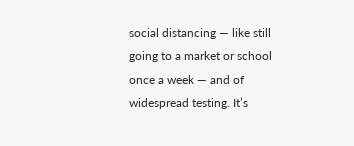social distancing — like still going to a market or school once a week — and of widespread testing. It’s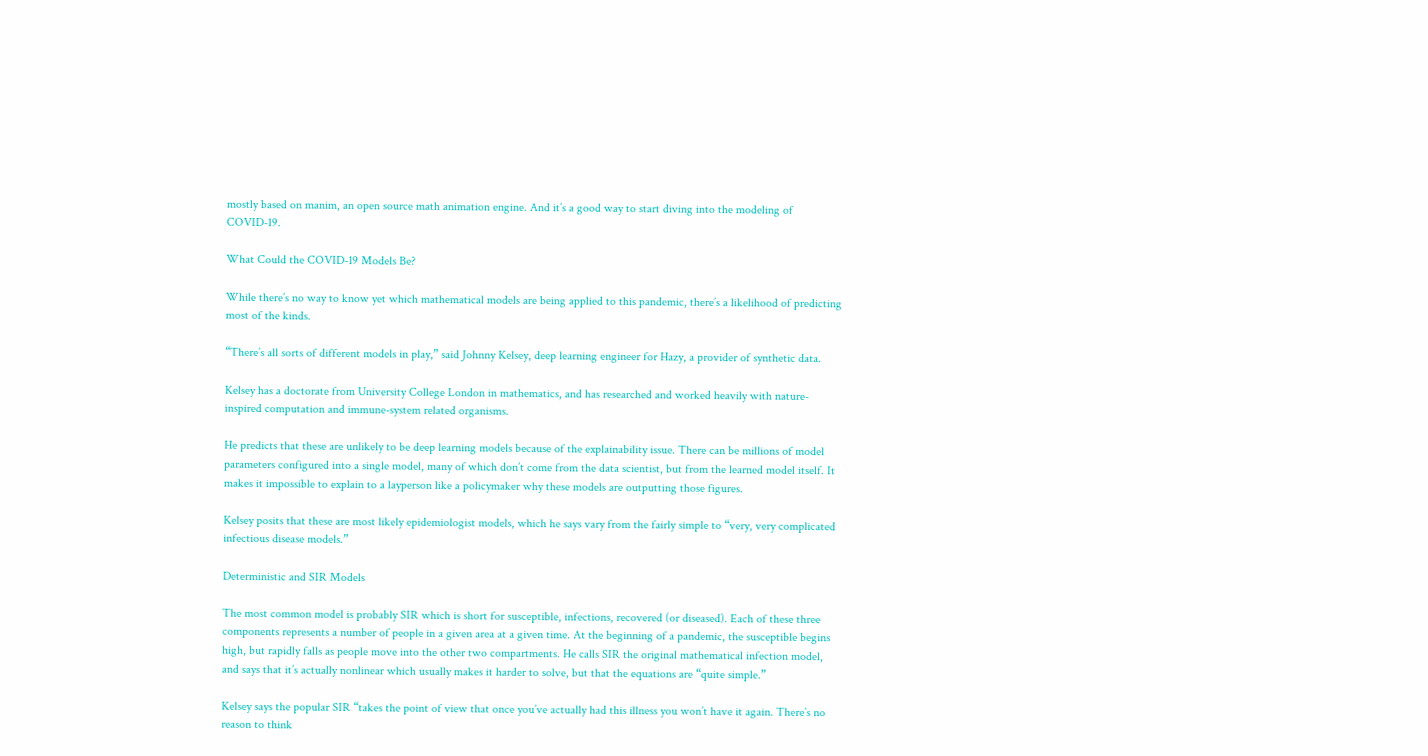mostly based on manim, an open source math animation engine. And it’s a good way to start diving into the modeling of COVID-19.

What Could the COVID-19 Models Be?

While there’s no way to know yet which mathematical models are being applied to this pandemic, there’s a likelihood of predicting most of the kinds.

“There’s all sorts of different models in play,” said Johnny Kelsey, deep learning engineer for Hazy, a provider of synthetic data.

Kelsey has a doctorate from University College London in mathematics, and has researched and worked heavily with nature-inspired computation and immune-system related organisms.

He predicts that these are unlikely to be deep learning models because of the explainability issue. There can be millions of model parameters configured into a single model, many of which don’t come from the data scientist, but from the learned model itself. It makes it impossible to explain to a layperson like a policymaker why these models are outputting those figures.

Kelsey posits that these are most likely epidemiologist models, which he says vary from the fairly simple to “very, very complicated infectious disease models.”

Deterministic and SIR Models

The most common model is probably SIR which is short for susceptible, infections, recovered (or diseased). Each of these three components represents a number of people in a given area at a given time. At the beginning of a pandemic, the susceptible begins high, but rapidly falls as people move into the other two compartments. He calls SIR the original mathematical infection model, and says that it’s actually nonlinear which usually makes it harder to solve, but that the equations are “quite simple.”

Kelsey says the popular SIR “takes the point of view that once you’ve actually had this illness you won’t have it again. There’s no reason to think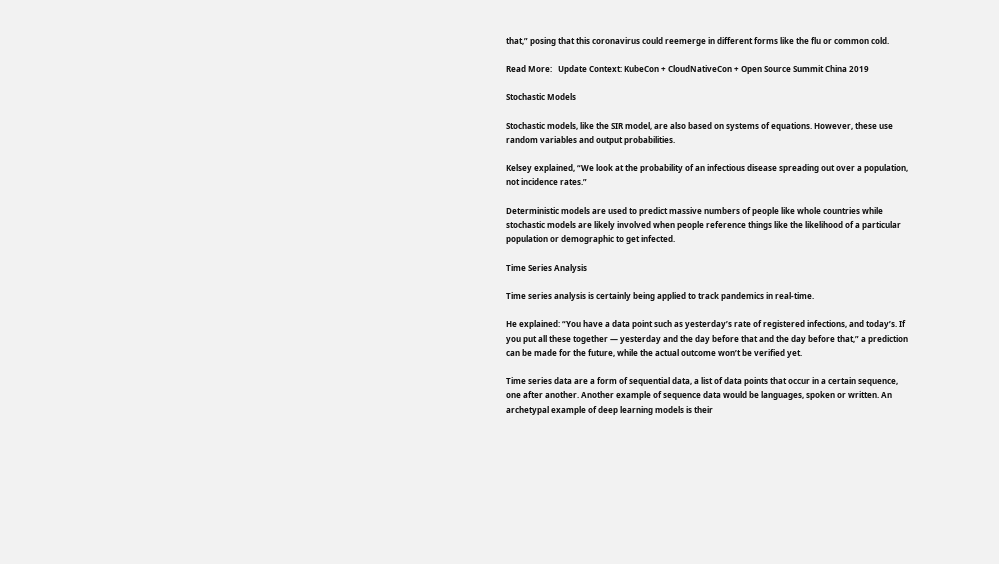that,” posing that this coronavirus could reemerge in different forms like the flu or common cold.

Read More:   Update Context: KubeCon + CloudNativeCon + Open Source Summit China 2019

Stochastic Models

Stochastic models, like the SIR model, are also based on systems of equations. However, these use random variables and output probabilities.

Kelsey explained, “We look at the probability of an infectious disease spreading out over a population, not incidence rates.”

Deterministic models are used to predict massive numbers of people like whole countries while stochastic models are likely involved when people reference things like the likelihood of a particular population or demographic to get infected.

Time Series Analysis

Time series analysis is certainly being applied to track pandemics in real-time.

He explained: “You have a data point such as yesterday’s rate of registered infections, and today’s. If you put all these together — yesterday and the day before that and the day before that,” a prediction can be made for the future, while the actual outcome won’t be verified yet.

Time series data are a form of sequential data, a list of data points that occur in a certain sequence, one after another. Another example of sequence data would be languages, spoken or written. An archetypal example of deep learning models is their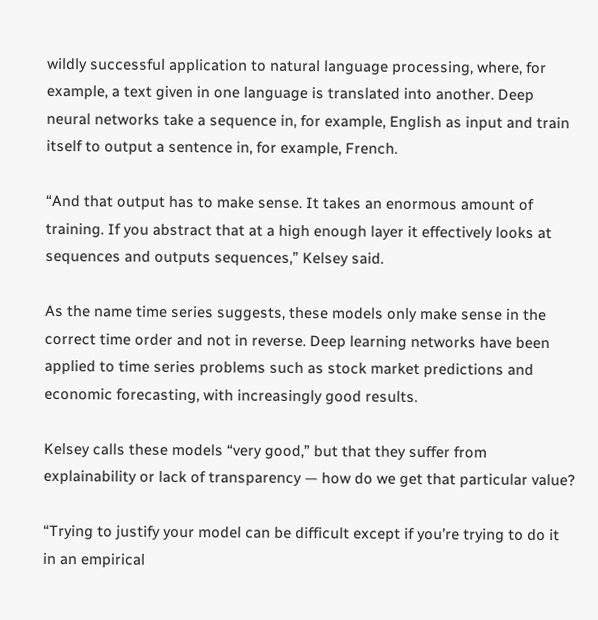wildly successful application to natural language processing, where, for example, a text given in one language is translated into another. Deep neural networks take a sequence in, for example, English as input and train itself to output a sentence in, for example, French.

“And that output has to make sense. It takes an enormous amount of training. If you abstract that at a high enough layer it effectively looks at sequences and outputs sequences,” Kelsey said.

As the name time series suggests, these models only make sense in the correct time order and not in reverse. Deep learning networks have been applied to time series problems such as stock market predictions and economic forecasting, with increasingly good results.

Kelsey calls these models “very good,” but that they suffer from explainability or lack of transparency — how do we get that particular value?

“Trying to justify your model can be difficult except if you’re trying to do it in an empirical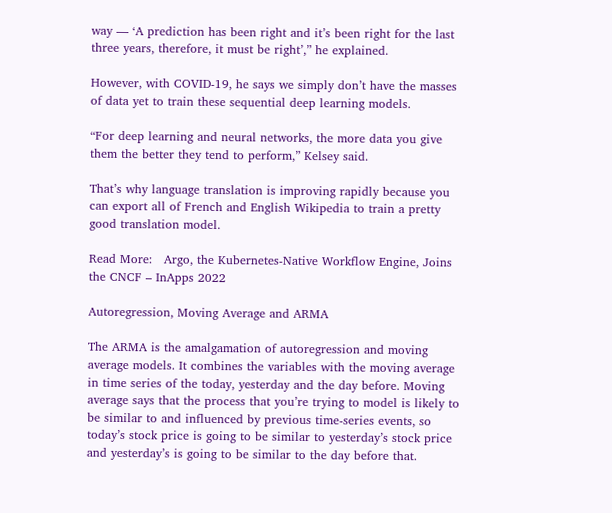way — ‘A prediction has been right and it’s been right for the last three years, therefore, it must be right’,” he explained.

However, with COVID-19, he says we simply don’t have the masses of data yet to train these sequential deep learning models.

“For deep learning and neural networks, the more data you give them the better they tend to perform,” Kelsey said.

That’s why language translation is improving rapidly because you can export all of French and English Wikipedia to train a pretty good translation model.

Read More:   Argo, the Kubernetes-Native Workflow Engine, Joins the CNCF – InApps 2022

Autoregression, Moving Average and ARMA

The ARMA is the amalgamation of autoregression and moving average models. It combines the variables with the moving average in time series of the today, yesterday and the day before. Moving average says that the process that you’re trying to model is likely to be similar to and influenced by previous time-series events, so today’s stock price is going to be similar to yesterday’s stock price and yesterday’s is going to be similar to the day before that.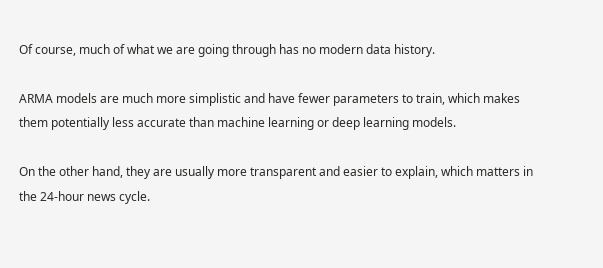Of course, much of what we are going through has no modern data history.

ARMA models are much more simplistic and have fewer parameters to train, which makes them potentially less accurate than machine learning or deep learning models.

On the other hand, they are usually more transparent and easier to explain, which matters in the 24-hour news cycle.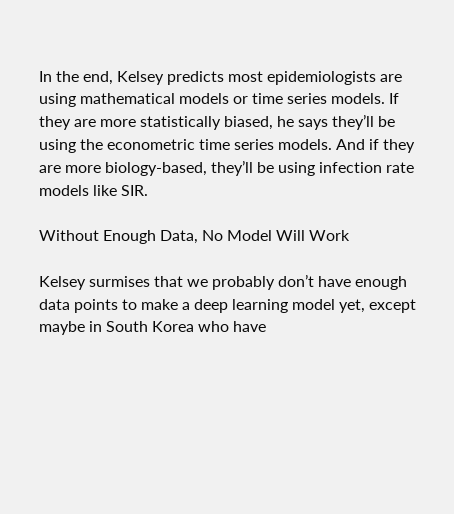In the end, Kelsey predicts most epidemiologists are using mathematical models or time series models. If they are more statistically biased, he says they’ll be using the econometric time series models. And if they are more biology-based, they’ll be using infection rate models like SIR.

Without Enough Data, No Model Will Work

Kelsey surmises that we probably don’t have enough data points to make a deep learning model yet, except maybe in South Korea who have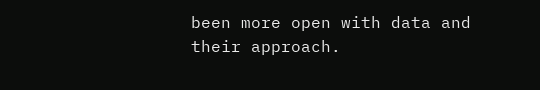been more open with data and their approach.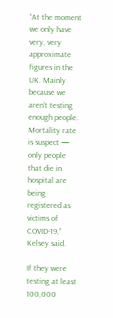“At the moment we only have very, very approximate figures in the UK. Mainly because we aren’t testing enough people. Mortality rate is suspect — only people that die in hospital are being registered as victims of COVID-19,” Kelsey said.

If they were testing at least 100,000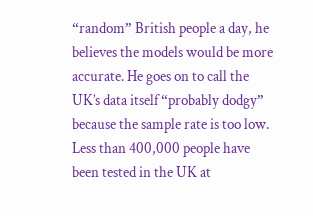“random” British people a day, he believes the models would be more accurate. He goes on to call the UK’s data itself “probably dodgy” because the sample rate is too low. Less than 400,000 people have been tested in the UK at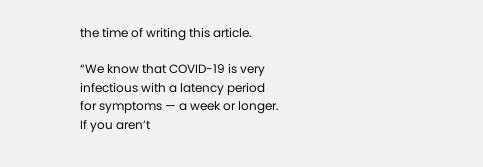the time of writing this article.

“We know that COVID-19 is very infectious with a latency period for symptoms — a week or longer. If you aren’t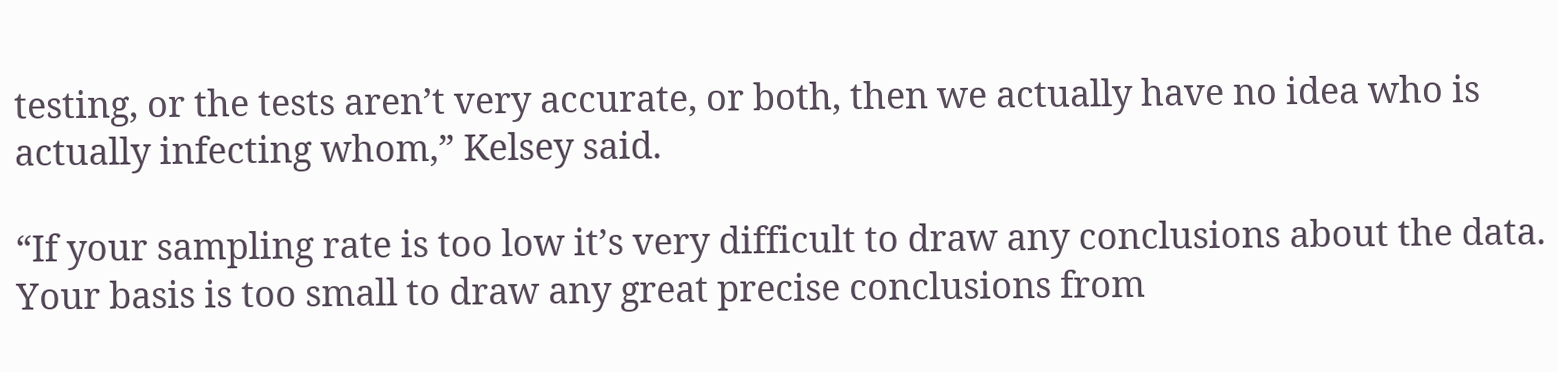testing, or the tests aren’t very accurate, or both, then we actually have no idea who is actually infecting whom,” Kelsey said.

“If your sampling rate is too low it’s very difficult to draw any conclusions about the data. Your basis is too small to draw any great precise conclusions from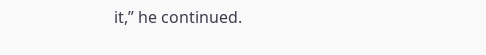it,” he continued.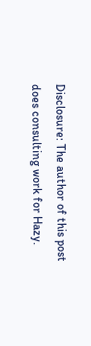Disclosure: The author of this post does consulting work for Hazy.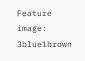Feature image: 3blue1brown